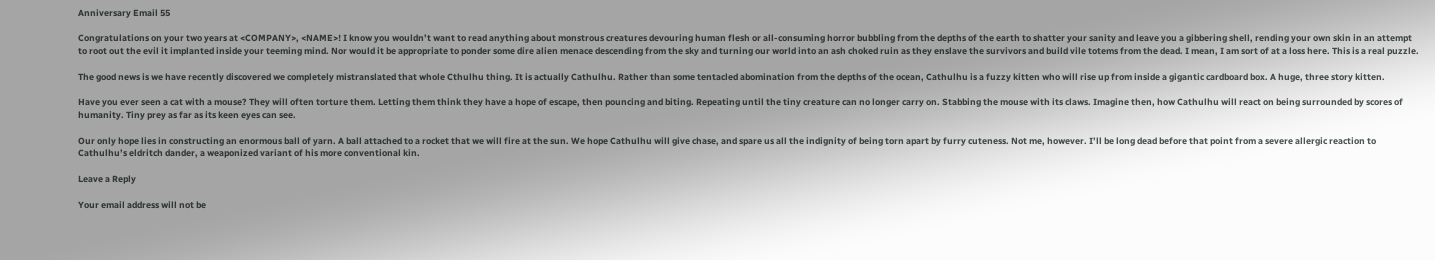Anniversary Email 55

Congratulations on your two years at <COMPANY>, <NAME>! I know you wouldn’t want to read anything about monstrous creatures devouring human flesh or all-consuming horror bubbling from the depths of the earth to shatter your sanity and leave you a gibbering shell, rending your own skin in an attempt to root out the evil it implanted inside your teeming mind. Nor would it be appropriate to ponder some dire alien menace descending from the sky and turning our world into an ash choked ruin as they enslave the survivors and build vile totems from the dead. I mean, I am sort of at a loss here. This is a real puzzle.

The good news is we have recently discovered we completely mistranslated that whole Cthulhu thing. It is actually Cathulhu. Rather than some tentacled abomination from the depths of the ocean, Cathulhu is a fuzzy kitten who will rise up from inside a gigantic cardboard box. A huge, three story kitten.

Have you ever seen a cat with a mouse? They will often torture them. Letting them think they have a hope of escape, then pouncing and biting. Repeating until the tiny creature can no longer carry on. Stabbing the mouse with its claws. Imagine then, how Cathulhu will react on being surrounded by scores of humanity. Tiny prey as far as its keen eyes can see.

Our only hope lies in constructing an enormous ball of yarn. A ball attached to a rocket that we will fire at the sun. We hope Cathulhu will give chase, and spare us all the indignity of being torn apart by furry cuteness. Not me, however. I’ll be long dead before that point from a severe allergic reaction to Cathulhu’s eldritch dander, a weaponized variant of his more conventional kin.

Leave a Reply

Your email address will not be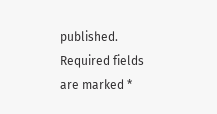published. Required fields are marked *